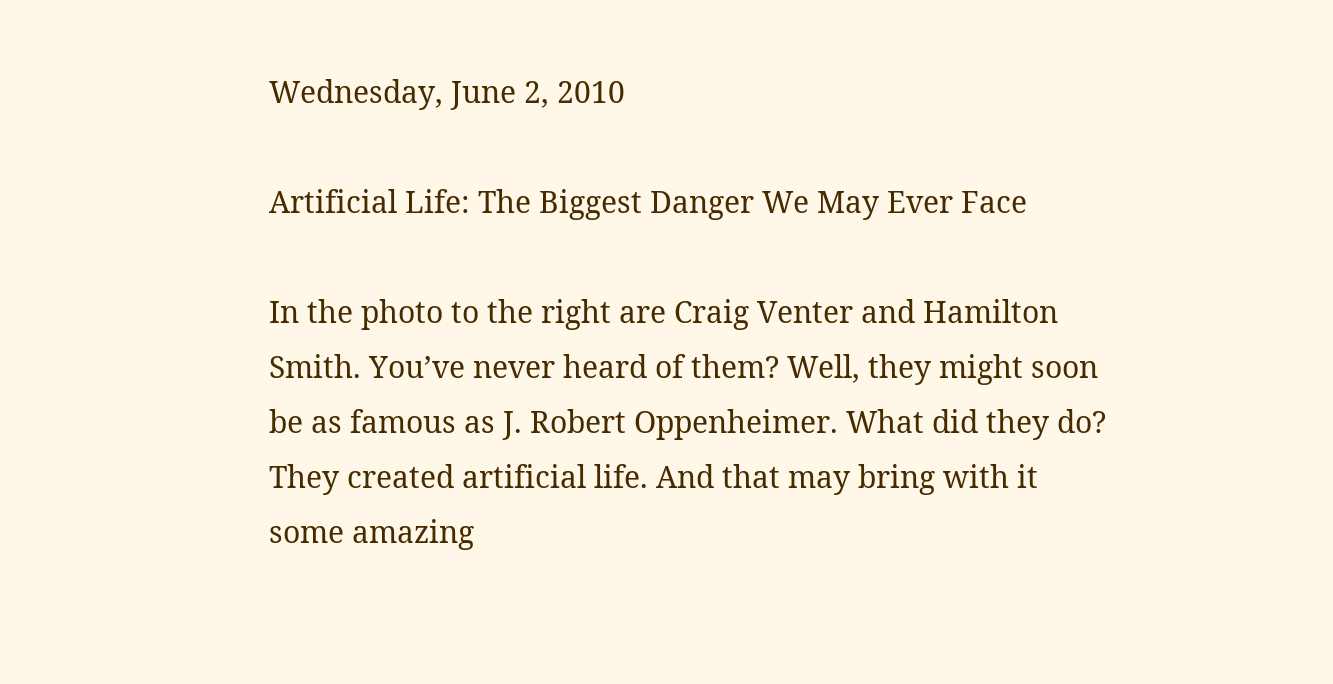Wednesday, June 2, 2010

Artificial Life: The Biggest Danger We May Ever Face

In the photo to the right are Craig Venter and Hamilton Smith. You’ve never heard of them? Well, they might soon be as famous as J. Robert Oppenheimer. What did they do? They created artificial life. And that may bring with it some amazing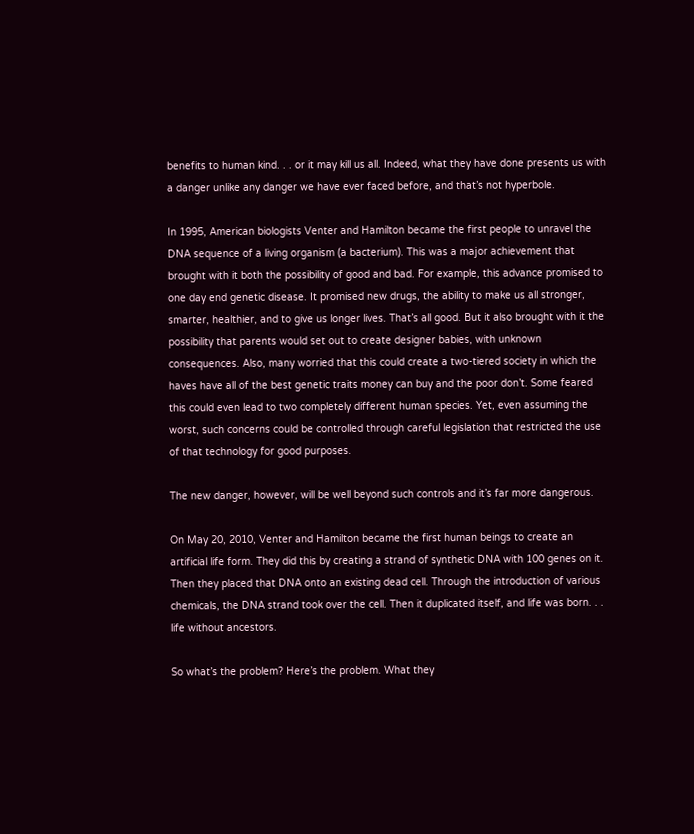benefits to human kind. . . or it may kill us all. Indeed, what they have done presents us with a danger unlike any danger we have ever faced before, and that’s not hyperbole.

In 1995, American biologists Venter and Hamilton became the first people to unravel the DNA sequence of a living organism (a bacterium). This was a major achievement that brought with it both the possibility of good and bad. For example, this advance promised to one day end genetic disease. It promised new drugs, the ability to make us all stronger, smarter, healthier, and to give us longer lives. That’s all good. But it also brought with it the possibility that parents would set out to create designer babies, with unknown consequences. Also, many worried that this could create a two-tiered society in which the haves have all of the best genetic traits money can buy and the poor don’t. Some feared this could even lead to two completely different human species. Yet, even assuming the worst, such concerns could be controlled through careful legislation that restricted the use of that technology for good purposes.

The new danger, however, will be well beyond such controls and it’s far more dangerous.

On May 20, 2010, Venter and Hamilton became the first human beings to create an artificial life form. They did this by creating a strand of synthetic DNA with 100 genes on it. Then they placed that DNA onto an existing dead cell. Through the introduction of various chemicals, the DNA strand took over the cell. Then it duplicated itself, and life was born. . . life without ancestors.

So what’s the problem? Here’s the problem. What they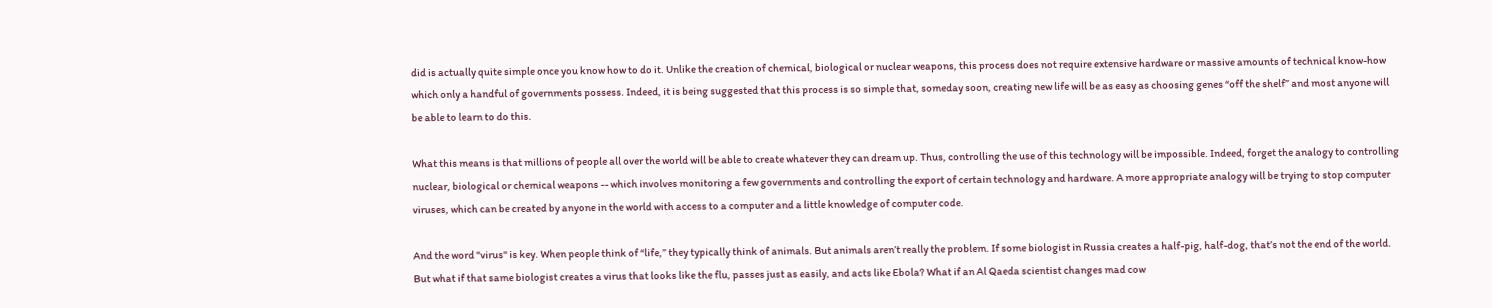did is actually quite simple once you know how to do it. Unlike the creation of chemical, biological or nuclear weapons, this process does not require extensive hardware or massive amounts of technical know-how which only a handful of governments possess. Indeed, it is being suggested that this process is so simple that, someday soon, creating new life will be as easy as choosing genes “off the shelf” and most anyone will be able to learn to do this.

What this means is that millions of people all over the world will be able to create whatever they can dream up. Thus, controlling the use of this technology will be impossible. Indeed, forget the analogy to controlling nuclear, biological or chemical weapons -- which involves monitoring a few governments and controlling the export of certain technology and hardware. A more appropriate analogy will be trying to stop computer viruses, which can be created by anyone in the world with access to a computer and a little knowledge of computer code.

And the word "virus" is key. When people think of “life,” they typically think of animals. But animals aren’t really the problem. If some biologist in Russia creates a half-pig, half-dog, that’s not the end of the world. But what if that same biologist creates a virus that looks like the flu, passes just as easily, and acts like Ebola? What if an Al Qaeda scientist changes mad cow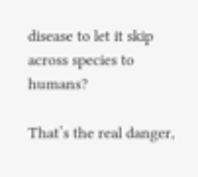disease to let it skip across species to humans?

That’s the real danger,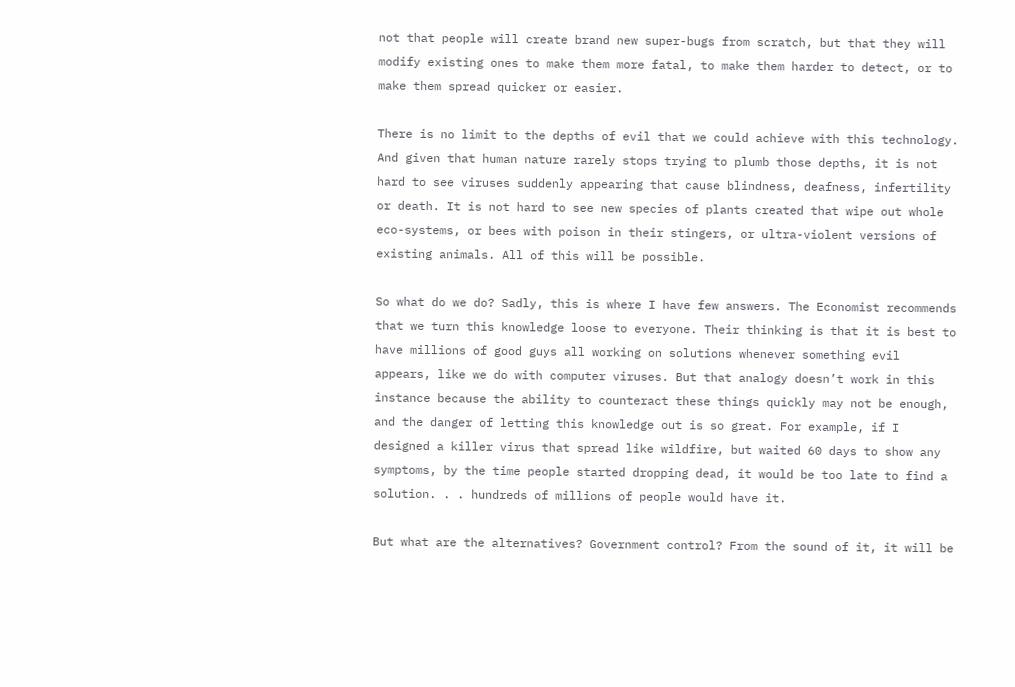not that people will create brand new super-bugs from scratch, but that they will modify existing ones to make them more fatal, to make them harder to detect, or to make them spread quicker or easier.

There is no limit to the depths of evil that we could achieve with this technology. And given that human nature rarely stops trying to plumb those depths, it is not hard to see viruses suddenly appearing that cause blindness, deafness, infertility or death. It is not hard to see new species of plants created that wipe out whole eco-systems, or bees with poison in their stingers, or ultra-violent versions of existing animals. All of this will be possible.

So what do we do? Sadly, this is where I have few answers. The Economist recommends that we turn this knowledge loose to everyone. Their thinking is that it is best to have millions of good guys all working on solutions whenever something evil appears, like we do with computer viruses. But that analogy doesn’t work in this instance because the ability to counteract these things quickly may not be enough, and the danger of letting this knowledge out is so great. For example, if I designed a killer virus that spread like wildfire, but waited 60 days to show any symptoms, by the time people started dropping dead, it would be too late to find a solution. . . hundreds of millions of people would have it.

But what are the alternatives? Government control? From the sound of it, it will be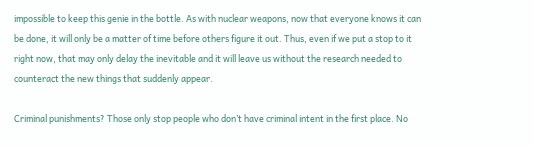impossible to keep this genie in the bottle. As with nuclear weapons, now that everyone knows it can be done, it will only be a matter of time before others figure it out. Thus, even if we put a stop to it right now, that may only delay the inevitable and it will leave us without the research needed to counteract the new things that suddenly appear.

Criminal punishments? Those only stop people who don’t have criminal intent in the first place. No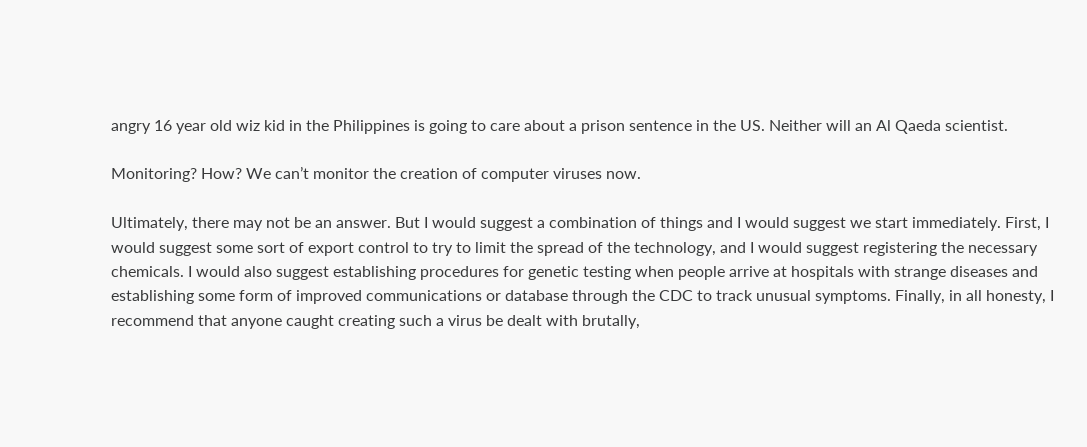angry 16 year old wiz kid in the Philippines is going to care about a prison sentence in the US. Neither will an Al Qaeda scientist.

Monitoring? How? We can’t monitor the creation of computer viruses now.

Ultimately, there may not be an answer. But I would suggest a combination of things and I would suggest we start immediately. First, I would suggest some sort of export control to try to limit the spread of the technology, and I would suggest registering the necessary chemicals. I would also suggest establishing procedures for genetic testing when people arrive at hospitals with strange diseases and establishing some form of improved communications or database through the CDC to track unusual symptoms. Finally, in all honesty, I recommend that anyone caught creating such a virus be dealt with brutally,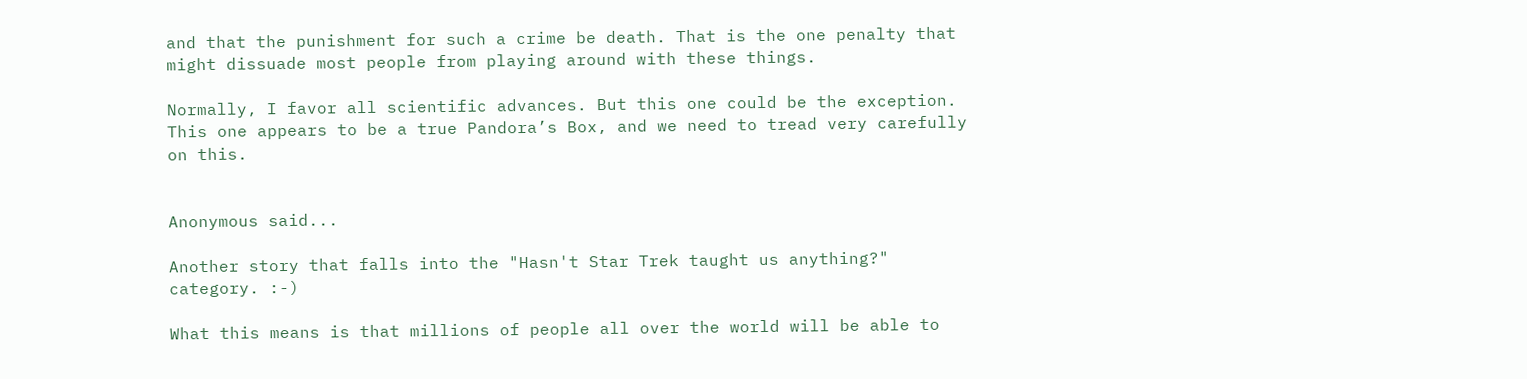and that the punishment for such a crime be death. That is the one penalty that might dissuade most people from playing around with these things.

Normally, I favor all scientific advances. But this one could be the exception. This one appears to be a true Pandora’s Box, and we need to tread very carefully on this.


Anonymous said...

Another story that falls into the "Hasn't Star Trek taught us anything?" category. :-)

What this means is that millions of people all over the world will be able to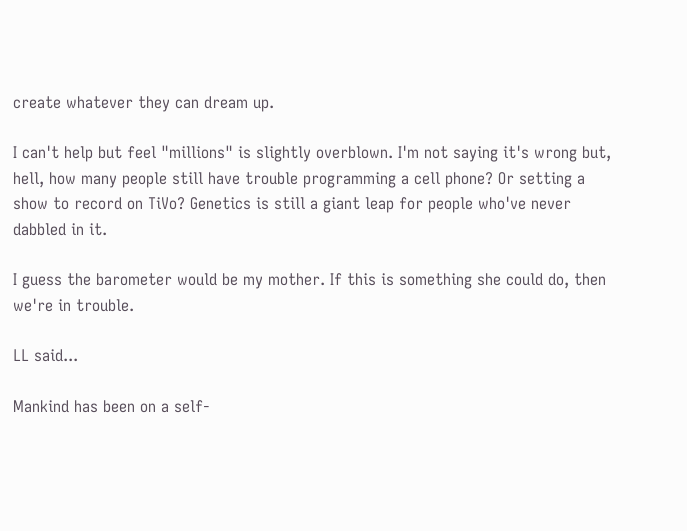create whatever they can dream up.

I can't help but feel "millions" is slightly overblown. I'm not saying it's wrong but, hell, how many people still have trouble programming a cell phone? Or setting a show to record on TiVo? Genetics is still a giant leap for people who've never dabbled in it.

I guess the barometer would be my mother. If this is something she could do, then we're in trouble.

LL said...

Mankind has been on a self-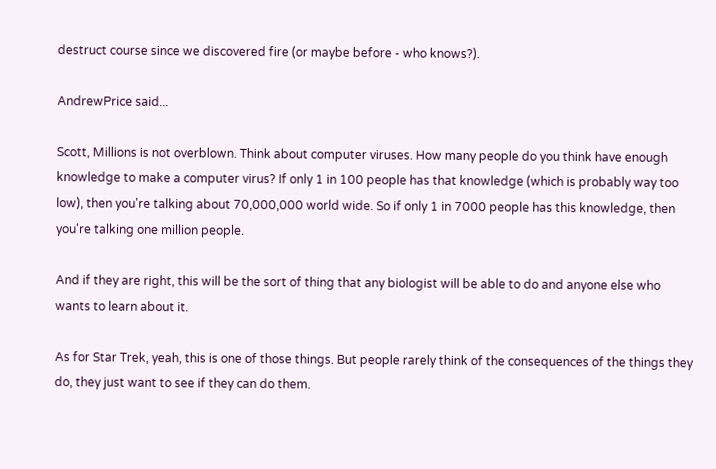destruct course since we discovered fire (or maybe before - who knows?).

AndrewPrice said...

Scott, Millions is not overblown. Think about computer viruses. How many people do you think have enough knowledge to make a computer virus? If only 1 in 100 people has that knowledge (which is probably way too low), then you're talking about 70,000,000 world wide. So if only 1 in 7000 people has this knowledge, then you're talking one million people.

And if they are right, this will be the sort of thing that any biologist will be able to do and anyone else who wants to learn about it.

As for Star Trek, yeah, this is one of those things. But people rarely think of the consequences of the things they do, they just want to see if they can do them.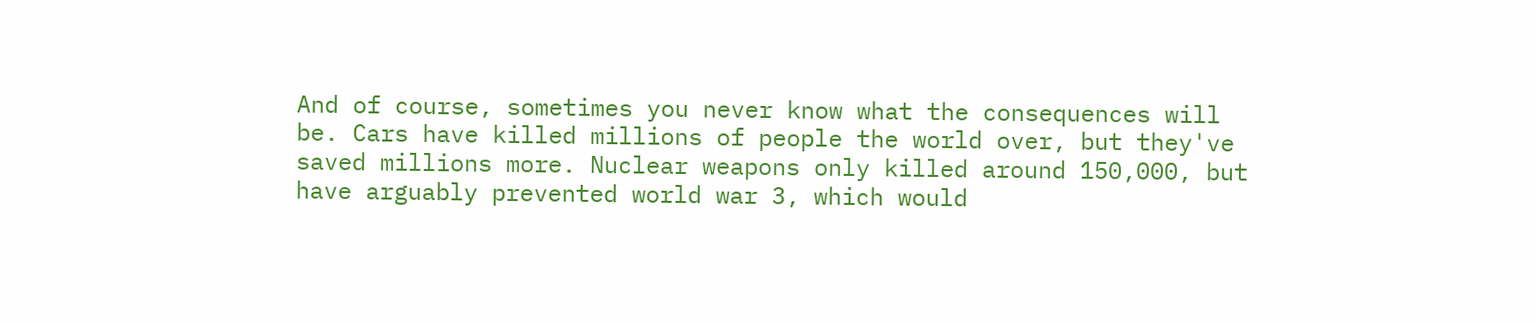And of course, sometimes you never know what the consequences will be. Cars have killed millions of people the world over, but they've saved millions more. Nuclear weapons only killed around 150,000, but have arguably prevented world war 3, which would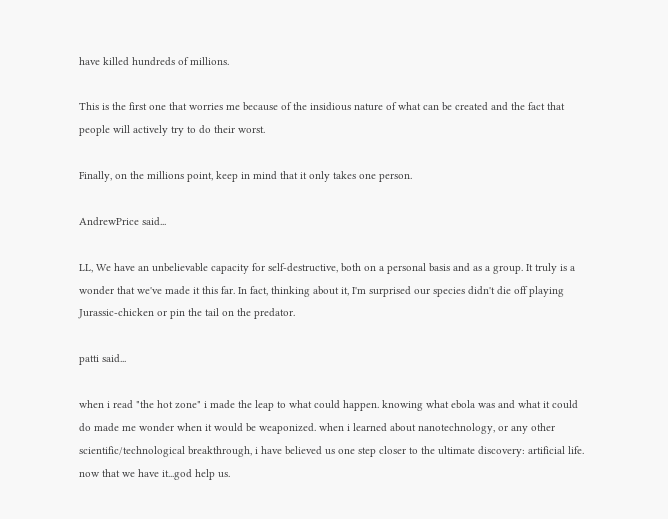have killed hundreds of millions.

This is the first one that worries me because of the insidious nature of what can be created and the fact that people will actively try to do their worst.

Finally, on the millions point, keep in mind that it only takes one person.

AndrewPrice said...

LL, We have an unbelievable capacity for self-destructive, both on a personal basis and as a group. It truly is a wonder that we've made it this far. In fact, thinking about it, I'm surprised our species didn't die off playing Jurassic-chicken or pin the tail on the predator.

patti said...

when i read "the hot zone" i made the leap to what could happen. knowing what ebola was and what it could do made me wonder when it would be weaponized. when i learned about nanotechnology, or any other scientific/technological breakthrough, i have believed us one step closer to the ultimate discovery: artificial life. now that we have it...god help us.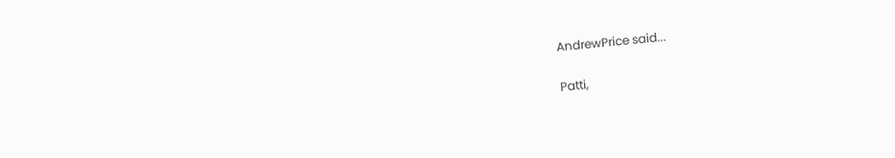AndrewPrice said...

Patti,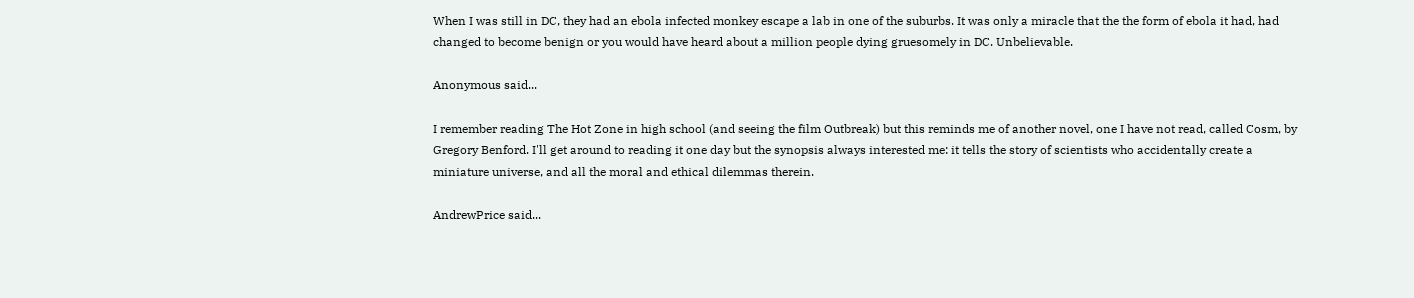When I was still in DC, they had an ebola infected monkey escape a lab in one of the suburbs. It was only a miracle that the the form of ebola it had, had changed to become benign or you would have heard about a million people dying gruesomely in DC. Unbelievable.

Anonymous said...

I remember reading The Hot Zone in high school (and seeing the film Outbreak) but this reminds me of another novel, one I have not read, called Cosm, by Gregory Benford. I'll get around to reading it one day but the synopsis always interested me: it tells the story of scientists who accidentally create a miniature universe, and all the moral and ethical dilemmas therein.

AndrewPrice said...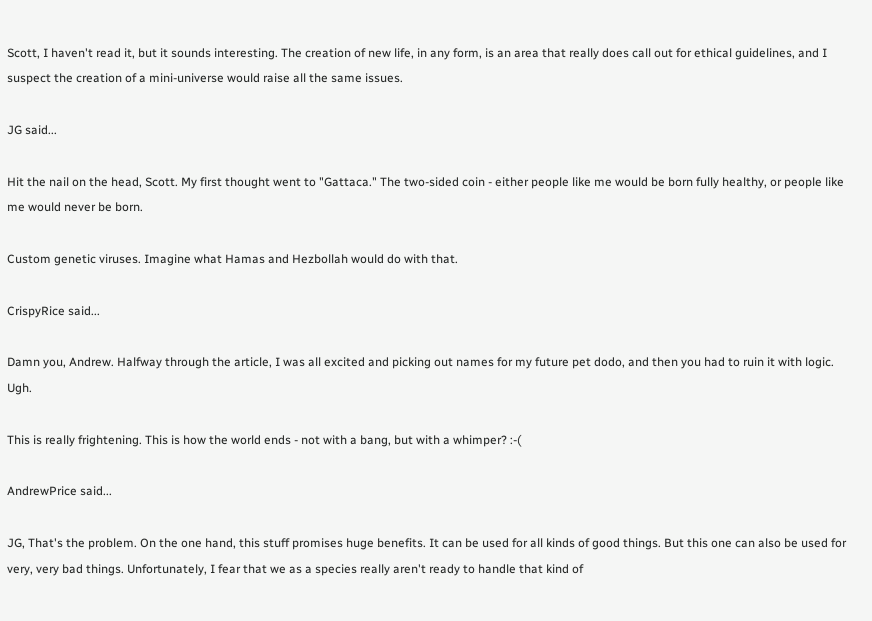Scott, I haven't read it, but it sounds interesting. The creation of new life, in any form, is an area that really does call out for ethical guidelines, and I suspect the creation of a mini-universe would raise all the same issues.

JG said...

Hit the nail on the head, Scott. My first thought went to "Gattaca." The two-sided coin - either people like me would be born fully healthy, or people like me would never be born.

Custom genetic viruses. Imagine what Hamas and Hezbollah would do with that.

CrispyRice said...

Damn you, Andrew. Halfway through the article, I was all excited and picking out names for my future pet dodo, and then you had to ruin it with logic. Ugh.

This is really frightening. This is how the world ends - not with a bang, but with a whimper? :-(

AndrewPrice said...

JG, That's the problem. On the one hand, this stuff promises huge benefits. It can be used for all kinds of good things. But this one can also be used for very, very bad things. Unfortunately, I fear that we as a species really aren't ready to handle that kind of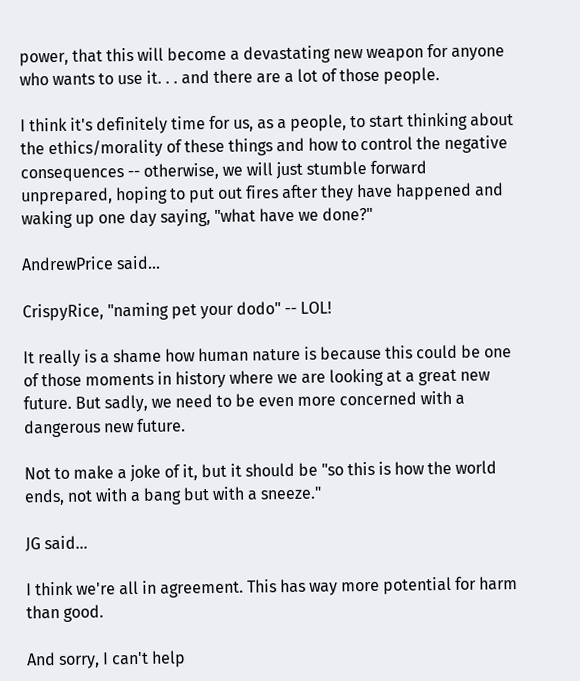power, that this will become a devastating new weapon for anyone who wants to use it. . . and there are a lot of those people.

I think it's definitely time for us, as a people, to start thinking about the ethics/morality of these things and how to control the negative consequences -- otherwise, we will just stumble forward unprepared, hoping to put out fires after they have happened and waking up one day saying, "what have we done?"

AndrewPrice said...

CrispyRice, "naming pet your dodo" -- LOL!

It really is a shame how human nature is because this could be one of those moments in history where we are looking at a great new future. But sadly, we need to be even more concerned with a dangerous new future.

Not to make a joke of it, but it should be "so this is how the world ends, not with a bang but with a sneeze."

JG said...

I think we're all in agreement. This has way more potential for harm than good.

And sorry, I can't help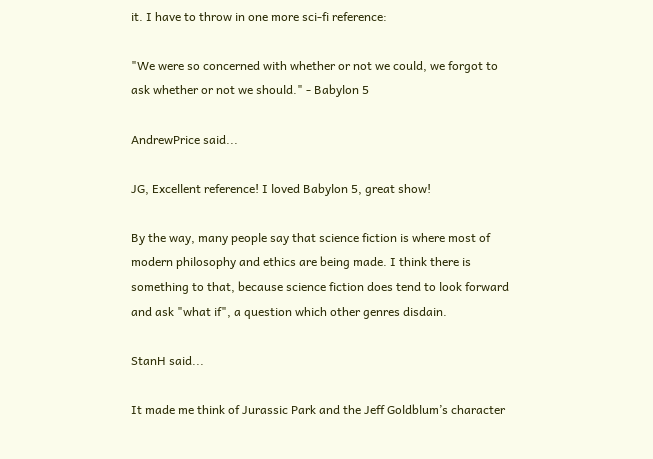it. I have to throw in one more sci-fi reference:

"We were so concerned with whether or not we could, we forgot to ask whether or not we should." - Babylon 5

AndrewPrice said...

JG, Excellent reference! I loved Babylon 5, great show!

By the way, many people say that science fiction is where most of modern philosophy and ethics are being made. I think there is something to that, because science fiction does tend to look forward and ask "what if", a question which other genres disdain.

StanH said...

It made me think of Jurassic Park and the Jeff Goldblum’s character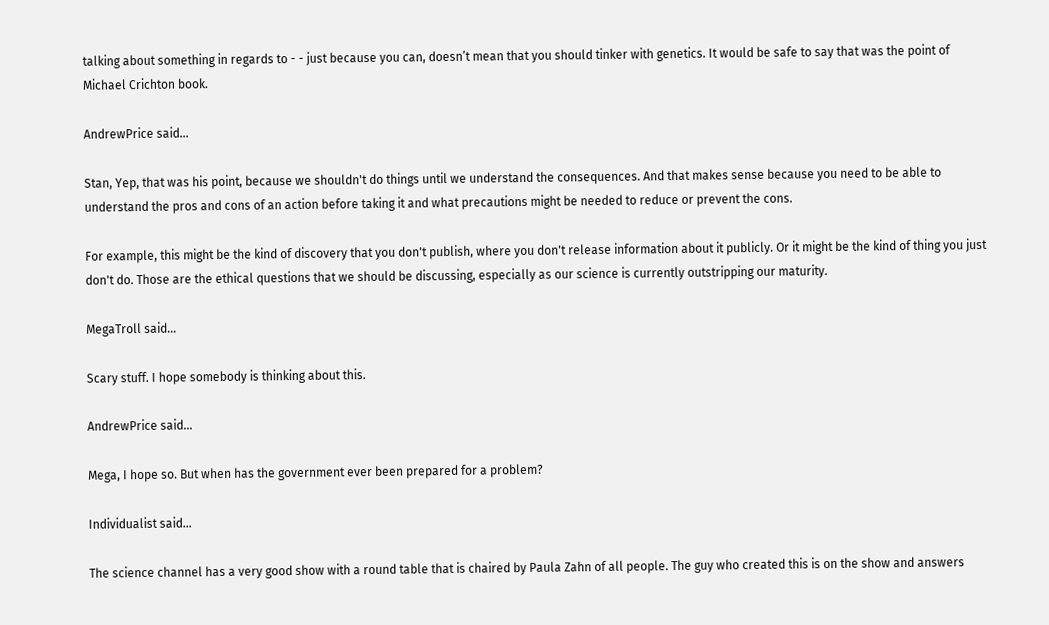talking about something in regards to - - just because you can, doesn’t mean that you should tinker with genetics. It would be safe to say that was the point of Michael Crichton book.

AndrewPrice said...

Stan, Yep, that was his point, because we shouldn't do things until we understand the consequences. And that makes sense because you need to be able to understand the pros and cons of an action before taking it and what precautions might be needed to reduce or prevent the cons.

For example, this might be the kind of discovery that you don't publish, where you don't release information about it publicly. Or it might be the kind of thing you just don't do. Those are the ethical questions that we should be discussing, especially as our science is currently outstripping our maturity.

MegaTroll said...

Scary stuff. I hope somebody is thinking about this.

AndrewPrice said...

Mega, I hope so. But when has the government ever been prepared for a problem?

Individualist said...

The science channel has a very good show with a round table that is chaired by Paula Zahn of all people. The guy who created this is on the show and answers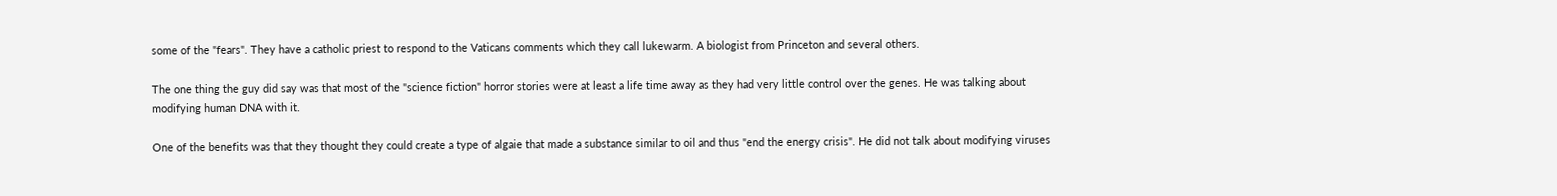some of the "fears". They have a catholic priest to respond to the Vaticans comments which they call lukewarm. A biologist from Princeton and several others.

The one thing the guy did say was that most of the "science fiction" horror stories were at least a life time away as they had very little control over the genes. He was talking about modifying human DNA with it.

One of the benefits was that they thought they could create a type of algaie that made a substance similar to oil and thus "end the energy crisis". He did not talk about modifying viruses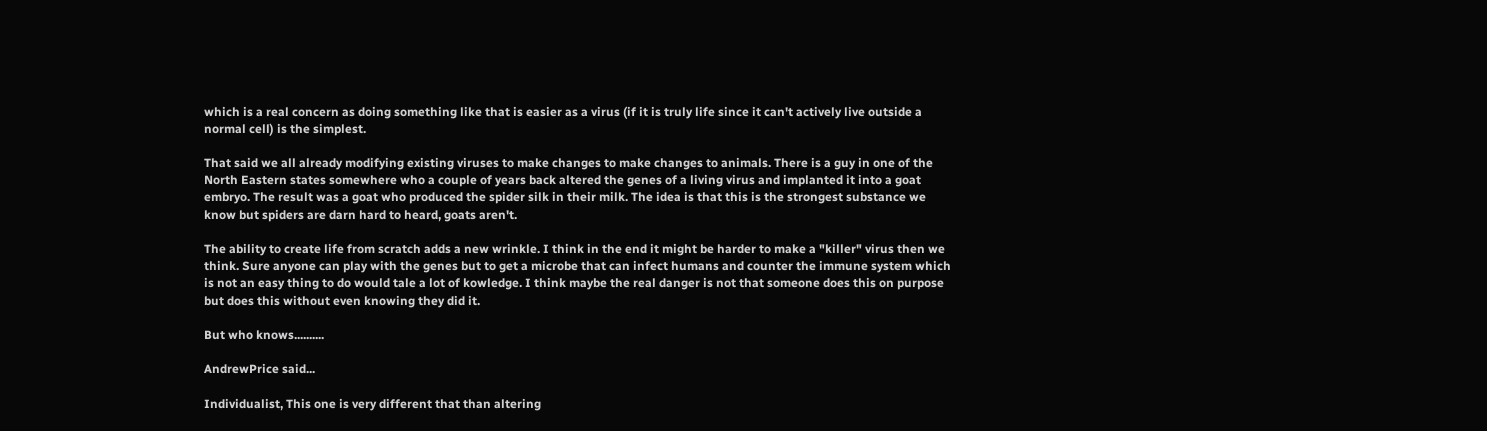which is a real concern as doing something like that is easier as a virus (if it is truly life since it can't actively live outside a normal cell) is the simplest.

That said we all already modifying existing viruses to make changes to make changes to animals. There is a guy in one of the North Eastern states somewhere who a couple of years back altered the genes of a living virus and implanted it into a goat embryo. The result was a goat who produced the spider silk in their milk. The idea is that this is the strongest substance we know but spiders are darn hard to heard, goats aren't.

The ability to create life from scratch adds a new wrinkle. I think in the end it might be harder to make a "killer" virus then we think. Sure anyone can play with the genes but to get a microbe that can infect humans and counter the immune system which is not an easy thing to do would tale a lot of kowledge. I think maybe the real danger is not that someone does this on purpose but does this without even knowing they did it.

But who knows..........

AndrewPrice said...

Individualist, This one is very different that than altering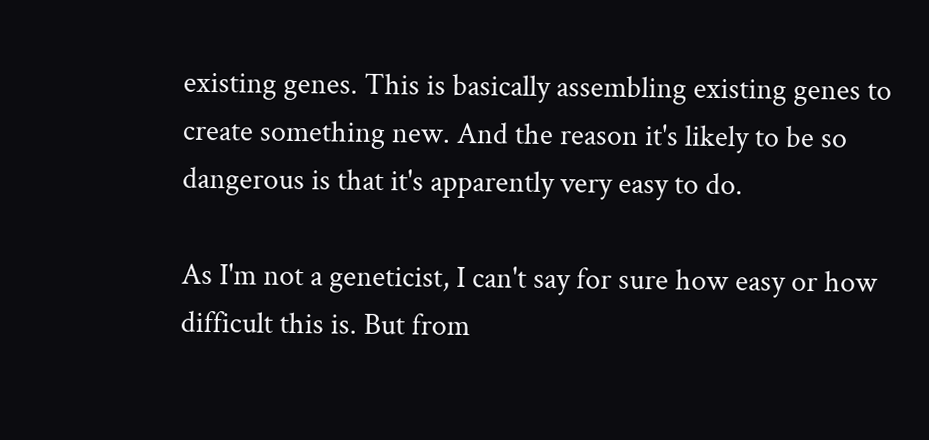existing genes. This is basically assembling existing genes to create something new. And the reason it's likely to be so dangerous is that it's apparently very easy to do.

As I'm not a geneticist, I can't say for sure how easy or how difficult this is. But from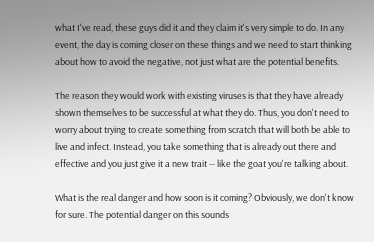what I've read, these guys did it and they claim it's very simple to do. In any event, the day is coming closer on these things and we need to start thinking about how to avoid the negative, not just what are the potential benefits.

The reason they would work with existing viruses is that they have already shown themselves to be successful at what they do. Thus, you don't need to worry about trying to create something from scratch that will both be able to live and infect. Instead, you take something that is already out there and effective and you just give it a new trait -- like the goat you're talking about.

What is the real danger and how soon is it coming? Obviously, we don't know for sure. The potential danger on this sounds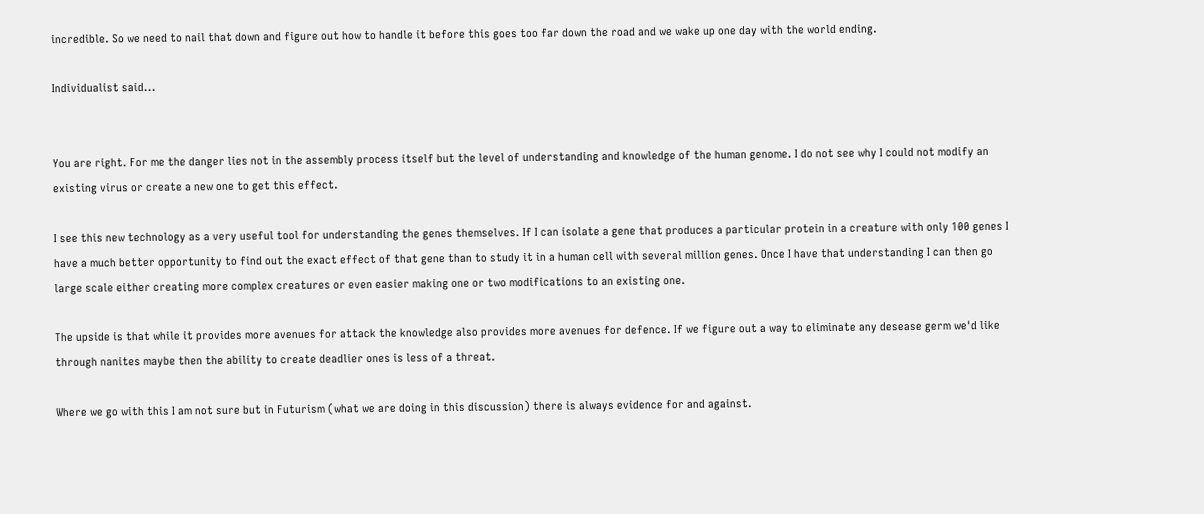incredible. So we need to nail that down and figure out how to handle it before this goes too far down the road and we wake up one day with the world ending.

Individualist said...


You are right. For me the danger lies not in the assembly process itself but the level of understanding and knowledge of the human genome. I do not see why I could not modify an existing virus or create a new one to get this effect.

I see this new technology as a very useful tool for understanding the genes themselves. If I can isolate a gene that produces a particular protein in a creature with only 100 genes I have a much better opportunity to find out the exact effect of that gene than to study it in a human cell with several million genes. Once I have that understanding I can then go large scale either creating more complex creatures or even easier making one or two modifications to an existing one.

The upside is that while it provides more avenues for attack the knowledge also provides more avenues for defence. If we figure out a way to eliminate any desease germ we'd like through nanites maybe then the ability to create deadlier ones is less of a threat.

Where we go with this I am not sure but in Futurism (what we are doing in this discussion) there is always evidence for and against.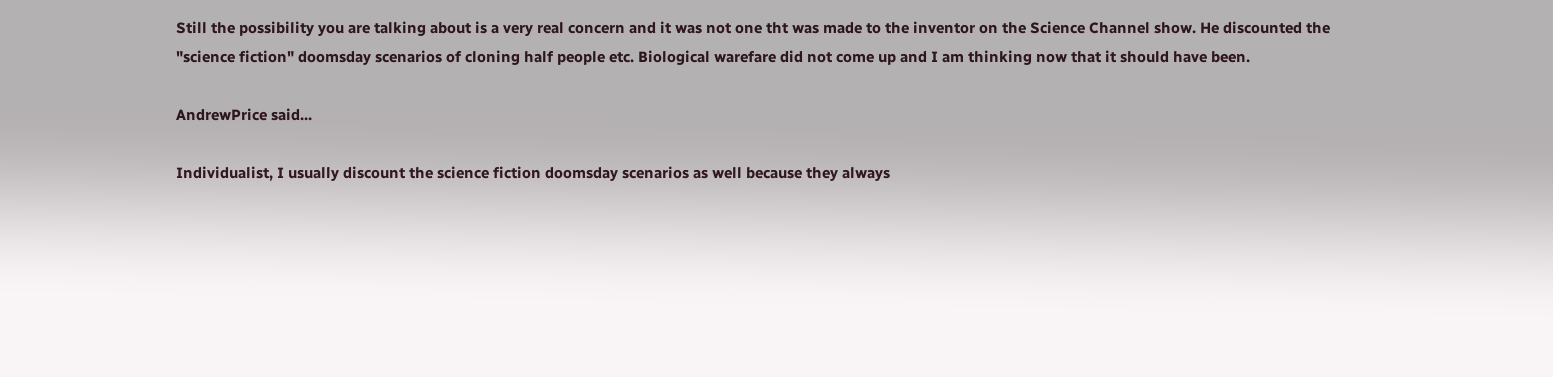Still the possibility you are talking about is a very real concern and it was not one tht was made to the inventor on the Science Channel show. He discounted the "science fiction" doomsday scenarios of cloning half people etc. Biological warefare did not come up and I am thinking now that it should have been.

AndrewPrice said...

Individualist, I usually discount the science fiction doomsday scenarios as well because they always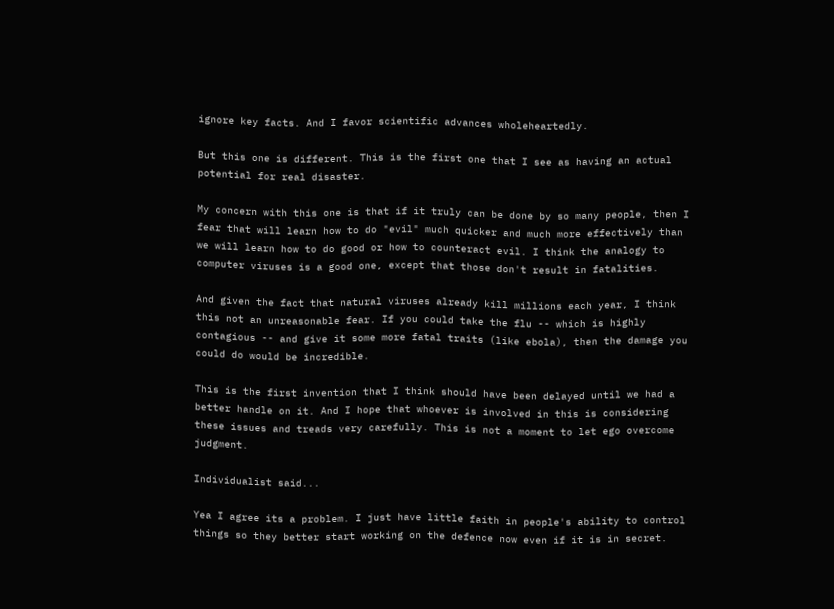ignore key facts. And I favor scientific advances wholeheartedly.

But this one is different. This is the first one that I see as having an actual potential for real disaster.

My concern with this one is that if it truly can be done by so many people, then I fear that will learn how to do "evil" much quicker and much more effectively than we will learn how to do good or how to counteract evil. I think the analogy to computer viruses is a good one, except that those don't result in fatalities.

And given the fact that natural viruses already kill millions each year, I think this not an unreasonable fear. If you could take the flu -- which is highly contagious -- and give it some more fatal traits (like ebola), then the damage you could do would be incredible.

This is the first invention that I think should have been delayed until we had a better handle on it. And I hope that whoever is involved in this is considering these issues and treads very carefully. This is not a moment to let ego overcome judgment.

Individualist said...

Yea I agree its a problem. I just have little faith in people's ability to control things so they better start working on the defence now even if it is in secret.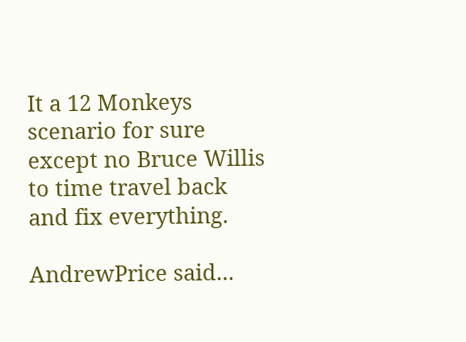It a 12 Monkeys scenario for sure except no Bruce Willis to time travel back and fix everything.

AndrewPrice said...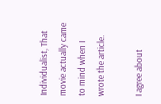Individualist, That movie actually came to mind when I wrote the article.

I agree about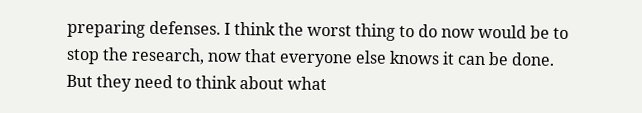preparing defenses. I think the worst thing to do now would be to stop the research, now that everyone else knows it can be done. But they need to think about what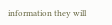information they will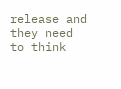release and they need to think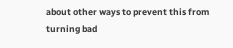about other ways to prevent this from turning bad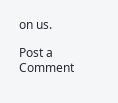on us.

Post a Comment